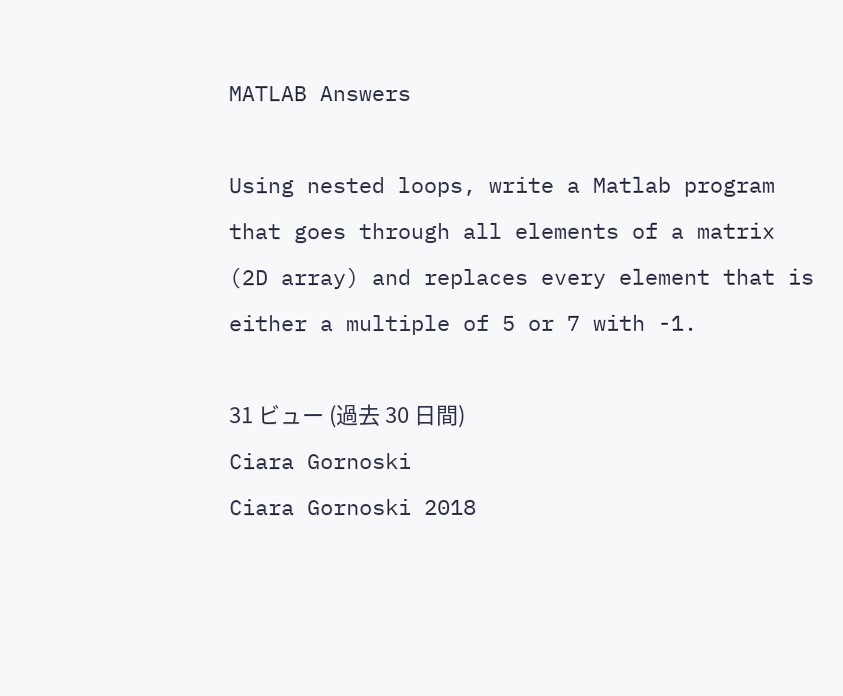MATLAB Answers

Using nested loops, write a Matlab program that goes through all elements of a matrix (2D array) and replaces every element that is either a multiple of 5 or 7 with -1.

31 ビュー (過去 30 日間)
Ciara Gornoski
Ciara Gornoski 2018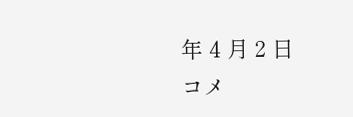年 4 月 2 日
コメ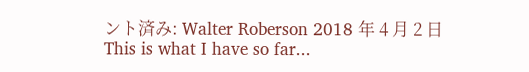ント済み: Walter Roberson 2018 年 4 月 2 日
This is what I have so far...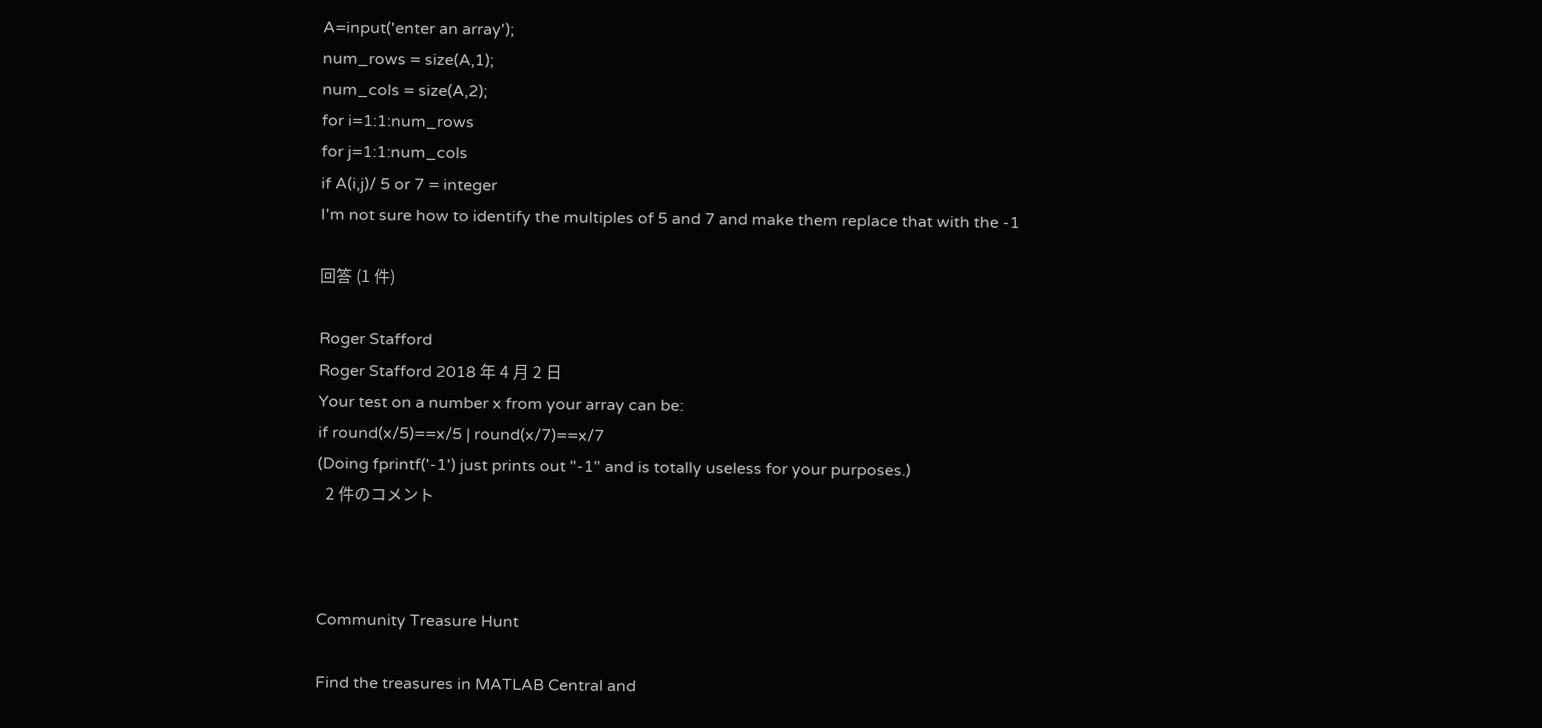A=input('enter an array');
num_rows = size(A,1);
num_cols = size(A,2);
for i=1:1:num_rows
for j=1:1:num_cols
if A(i,j)/ 5 or 7 = integer
I'm not sure how to identify the multiples of 5 and 7 and make them replace that with the -1

回答 (1 件)

Roger Stafford
Roger Stafford 2018 年 4 月 2 日
Your test on a number x from your array can be:
if round(x/5)==x/5 | round(x/7)==x/7
(Doing fprintf('-1') just prints out "-1" and is totally useless for your purposes.)
  2 件のコメント



Community Treasure Hunt

Find the treasures in MATLAB Central and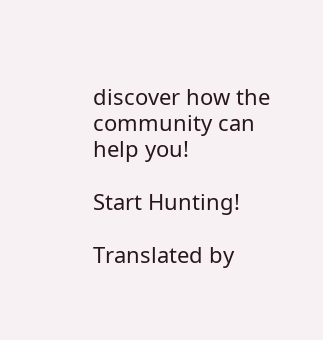discover how the community can help you!

Start Hunting!

Translated by